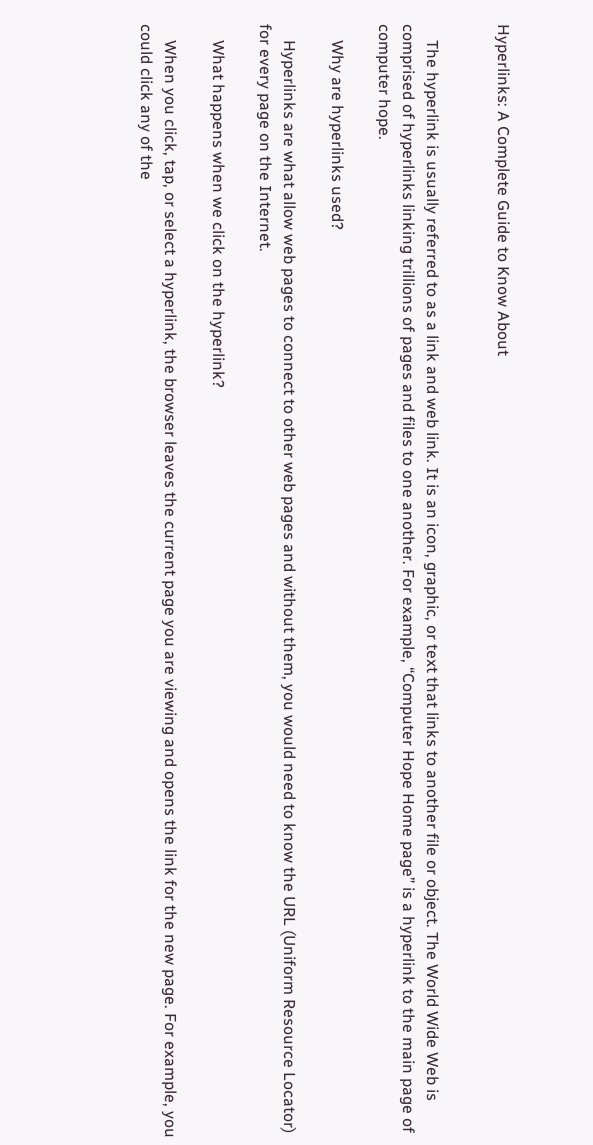Hyperlinks: A Complete Guide to Know About


    The hyperlink is usually referred to as a link and web link. It is an icon, graphic, or text that links to another file or object. The World Wide Web is comprised of hyperlinks linking trillions of pages and files to one another. For example, “Computer Hope Home page” is a hyperlink to the main page of computer hope.

    Why are hyperlinks used?

    Hyperlinks are what allow web pages to connect to other web pages and without them, you would need to know the URL (Uniform Resource Locator) for every page on the Internet.

    What happens when we click on the hyperlink?

    When you click, tap, or select a hyperlink, the browser leaves the current page you are viewing and opens the link for the new page. For example, you could click any of the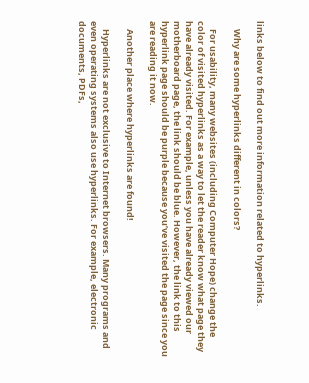links below to find out more information related to hyperlinks.

    Why are some hyperlinks different in colors?

    For usability, many websites (including Computer Hope) change the color of visited hyperlinks as a way to let the reader know what page they have already visited. For example, unless you have already viewed our motherboard page, the link should be blue. However, the link to this hyperlink page should be purple because you’ve visited the page since you are reading it now.

    Another place where hyperlinks are found!

    Hyperlinks are not exclusive to Internet browsers. Many programs and even operating systems also use hyperlinks. For example, electronic documents, PDFs,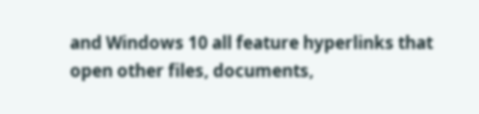and Windows 10 all feature hyperlinks that open other files, documents,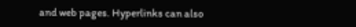and web pages. Hyperlinks can also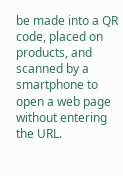be made into a QR code, placed on products, and scanned by a smartphone to open a web page without entering the URL.